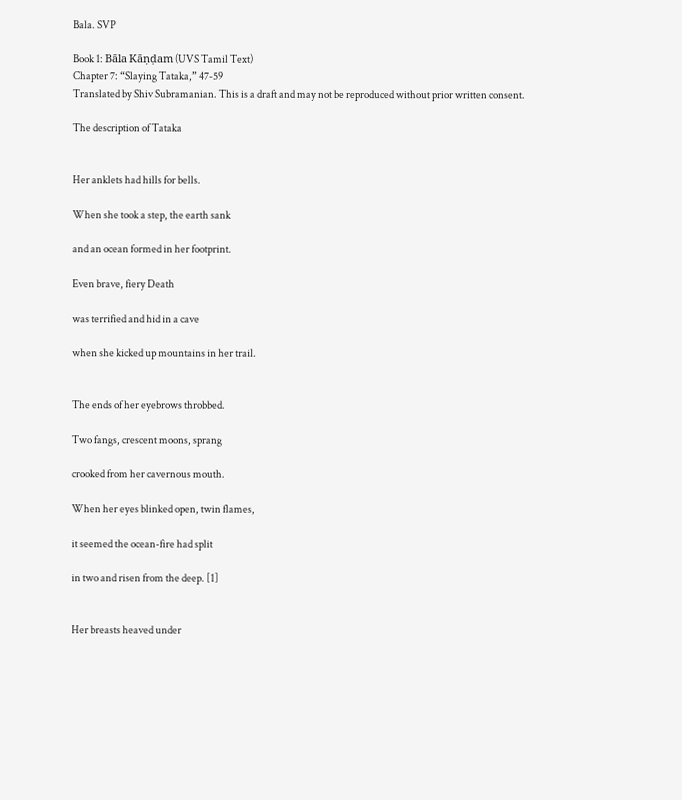Bala. SVP

Book 1: Bāla Kāṇḍam (UVS Tamil Text)
Chapter 7: “Slaying Tataka,” 47-59
Translated by Shiv Subramanian. This is a draft and may not be reproduced without prior written consent.

The description of Tataka


Her anklets had hills for bells.

When she took a step, the earth sank

and an ocean formed in her footprint.

Even brave, fiery Death

was terrified and hid in a cave

when she kicked up mountains in her trail.


The ends of her eyebrows throbbed.

Two fangs, crescent moons, sprang

crooked from her cavernous mouth.

When her eyes blinked open, twin flames,

it seemed the ocean-fire had split

in two and risen from the deep. [1]


Her breasts heaved under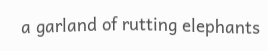a garland of rutting elephants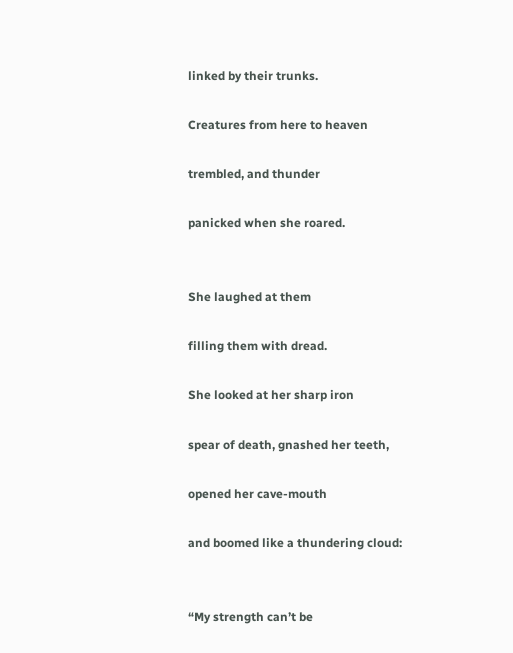linked by their trunks.

Creatures from here to heaven

trembled, and thunder

panicked when she roared.


She laughed at them

filling them with dread.

She looked at her sharp iron

spear of death, gnashed her teeth,

opened her cave-mouth

and boomed like a thundering cloud:


“My strength can’t be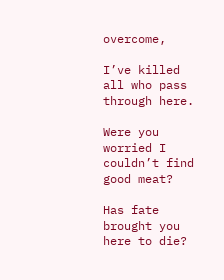overcome,

I’ve killed all who pass through here.

Were you worried I couldn’t find good meat?

Has fate brought you here to die?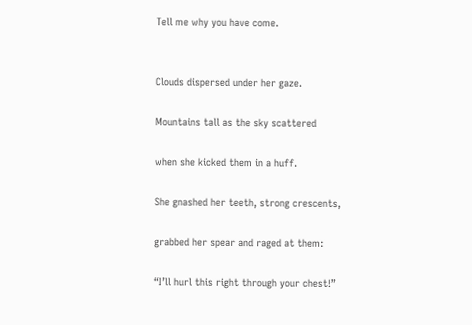Tell me why you have come.


Clouds dispersed under her gaze.

Mountains tall as the sky scattered

when she kicked them in a huff.

She gnashed her teeth, strong crescents,

grabbed her spear and raged at them:

“I’ll hurl this right through your chest!”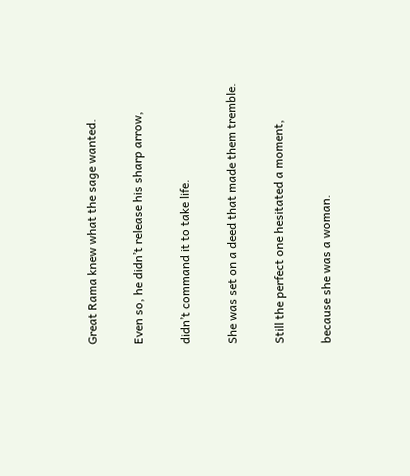Great Rama knew what the sage wanted.

Even so, he didn’t release his sharp arrow,

didn’t command it to take life.

She was set on a deed that made them tremble.

Still the perfect one hesitated a moment,

because she was a woman.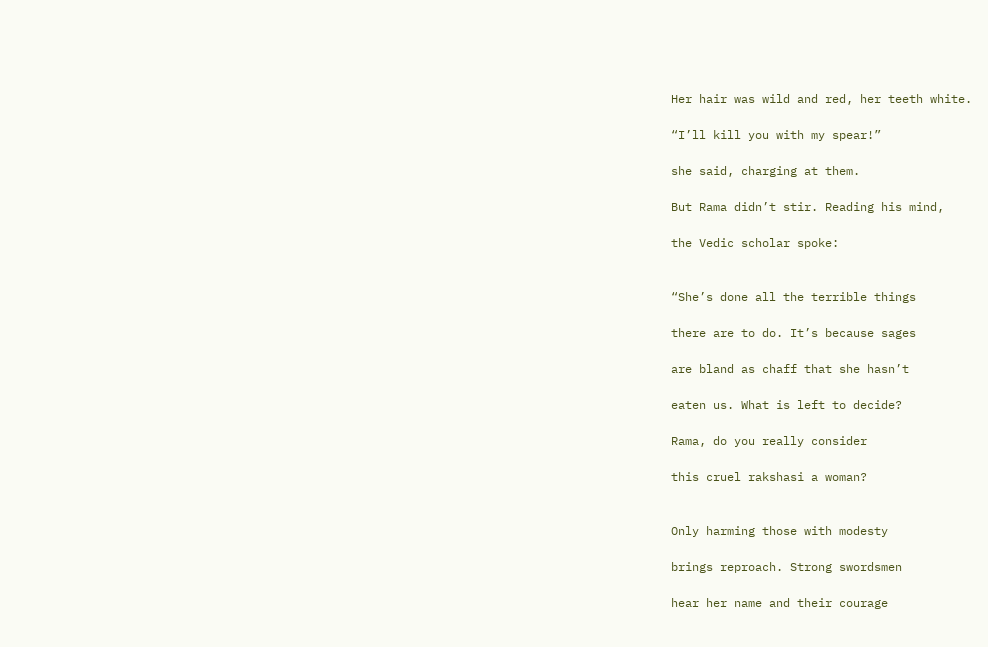Her hair was wild and red, her teeth white.

“I’ll kill you with my spear!”

she said, charging at them.

But Rama didn’t stir. Reading his mind,

the Vedic scholar spoke:


“She’s done all the terrible things

there are to do. It’s because sages

are bland as chaff that she hasn’t

eaten us. What is left to decide?

Rama, do you really consider

this cruel rakshasi a woman?


Only harming those with modesty

brings reproach. Strong swordsmen

hear her name and their courage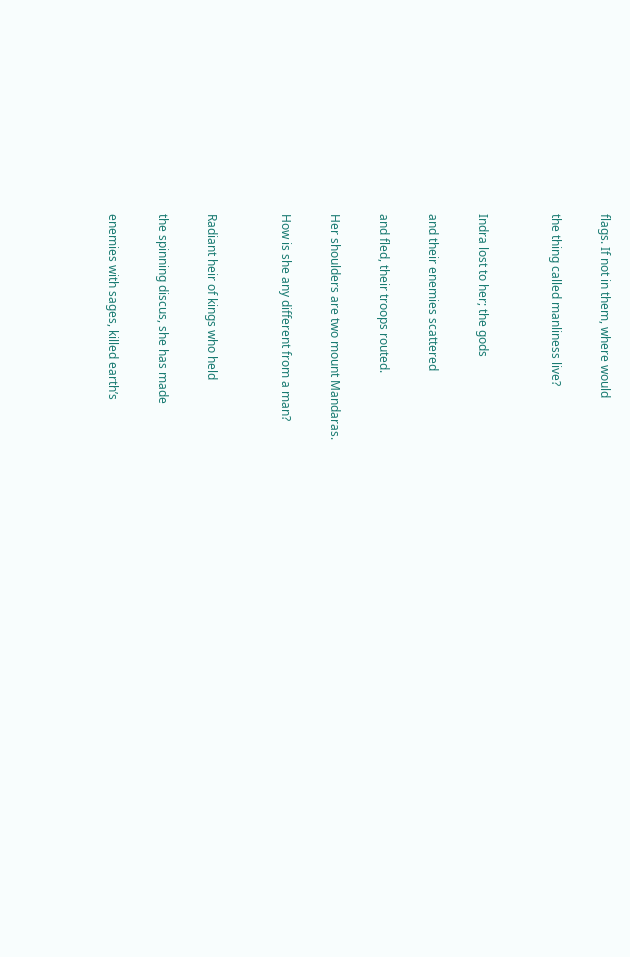flags. If not in them, where would

the thing called manliness live?


Indra lost to her; the gods

and their enemies scattered

and fled, their troops routed.

Her shoulders are two mount Mandaras.

How is she any different from a man?


Radiant heir of kings who held

the spinning discus, she has made

enemies with sages, killed earth’s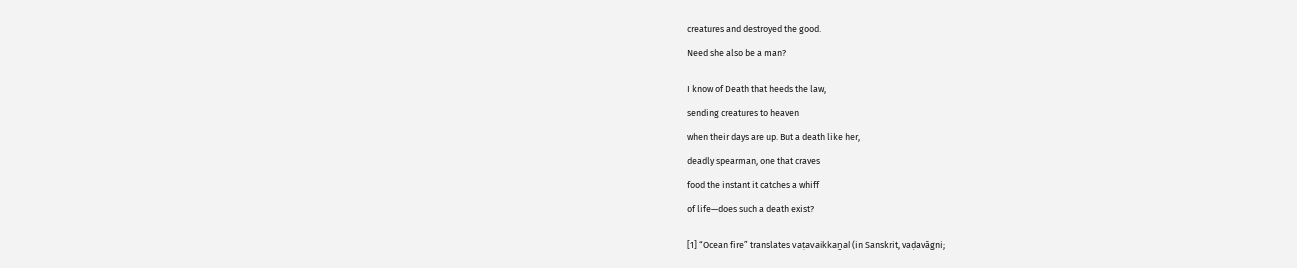creatures and destroyed the good.

Need she also be a man?


I know of Death that heeds the law,

sending creatures to heaven

when their days are up. But a death like her,

deadly spearman, one that craves

food the instant it catches a whiff

of life—does such a death exist?


[1] “Ocean fire” translates vaṭavaikkaṉal (in Sanskrit, vaḍavāgni;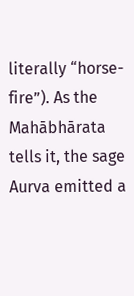literally “horse-fire”). As the Mahābhārata tells it, the sage Aurva emitted a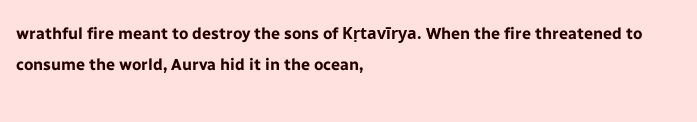wrathful fire meant to destroy the sons of Kṛtavīrya. When the fire threatened to consume the world, Aurva hid it in the ocean,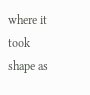where it took shape as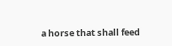a horse that shall feed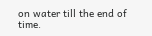on water till the end of time.